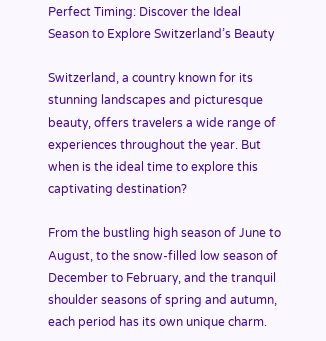Perfect Timing: Discover the Ideal Season to Explore Switzerland’s Beauty

Switzerland, a country known for its stunning landscapes and picturesque beauty, offers travelers a wide range of experiences throughout the year. But when is the ideal time to explore this captivating destination?

From the bustling high season of June to August, to the snow-filled low season of December to February, and the tranquil shoulder seasons of spring and autumn, each period has its own unique charm.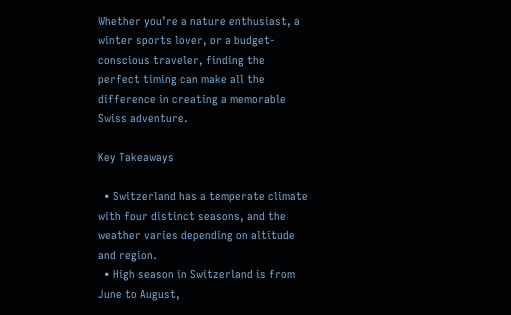Whether you’re a nature enthusiast, a winter sports lover, or a budget-conscious traveler, finding the perfect timing can make all the difference in creating a memorable Swiss adventure.

Key Takeaways

  • Switzerland has a temperate climate with four distinct seasons, and the weather varies depending on altitude and region.
  • High season in Switzerland is from June to August,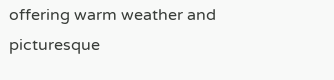offering warm weather and picturesque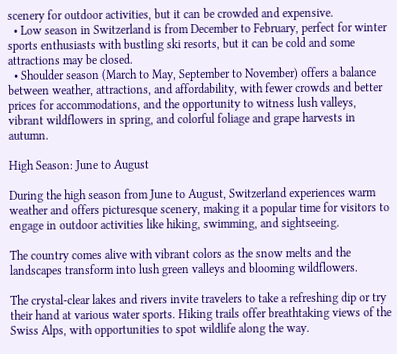scenery for outdoor activities, but it can be crowded and expensive.
  • Low season in Switzerland is from December to February, perfect for winter sports enthusiasts with bustling ski resorts, but it can be cold and some attractions may be closed.
  • Shoulder season (March to May, September to November) offers a balance between weather, attractions, and affordability, with fewer crowds and better prices for accommodations, and the opportunity to witness lush valleys, vibrant wildflowers in spring, and colorful foliage and grape harvests in autumn.

High Season: June to August

During the high season from June to August, Switzerland experiences warm weather and offers picturesque scenery, making it a popular time for visitors to engage in outdoor activities like hiking, swimming, and sightseeing.

The country comes alive with vibrant colors as the snow melts and the landscapes transform into lush green valleys and blooming wildflowers.

The crystal-clear lakes and rivers invite travelers to take a refreshing dip or try their hand at various water sports. Hiking trails offer breathtaking views of the Swiss Alps, with opportunities to spot wildlife along the way.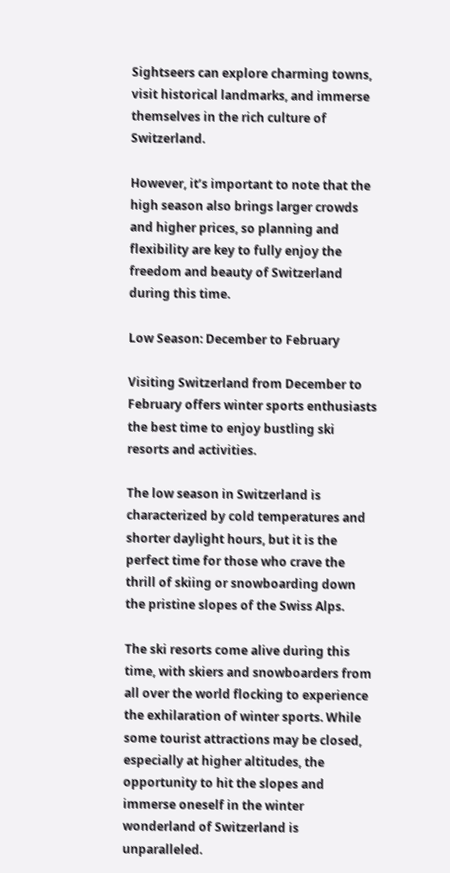Sightseers can explore charming towns, visit historical landmarks, and immerse themselves in the rich culture of Switzerland.

However, it’s important to note that the high season also brings larger crowds and higher prices, so planning and flexibility are key to fully enjoy the freedom and beauty of Switzerland during this time.

Low Season: December to February

Visiting Switzerland from December to February offers winter sports enthusiasts the best time to enjoy bustling ski resorts and activities.

The low season in Switzerland is characterized by cold temperatures and shorter daylight hours, but it is the perfect time for those who crave the thrill of skiing or snowboarding down the pristine slopes of the Swiss Alps.

The ski resorts come alive during this time, with skiers and snowboarders from all over the world flocking to experience the exhilaration of winter sports. While some tourist attractions may be closed, especially at higher altitudes, the opportunity to hit the slopes and immerse oneself in the winter wonderland of Switzerland is unparalleled.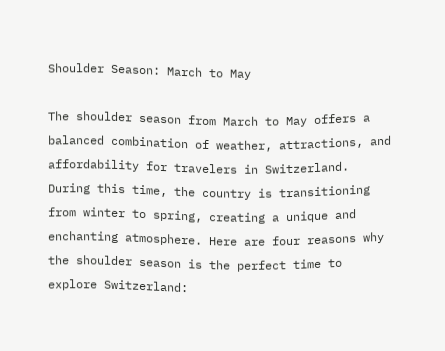Shoulder Season: March to May

The shoulder season from March to May offers a balanced combination of weather, attractions, and affordability for travelers in Switzerland. During this time, the country is transitioning from winter to spring, creating a unique and enchanting atmosphere. Here are four reasons why the shoulder season is the perfect time to explore Switzerland: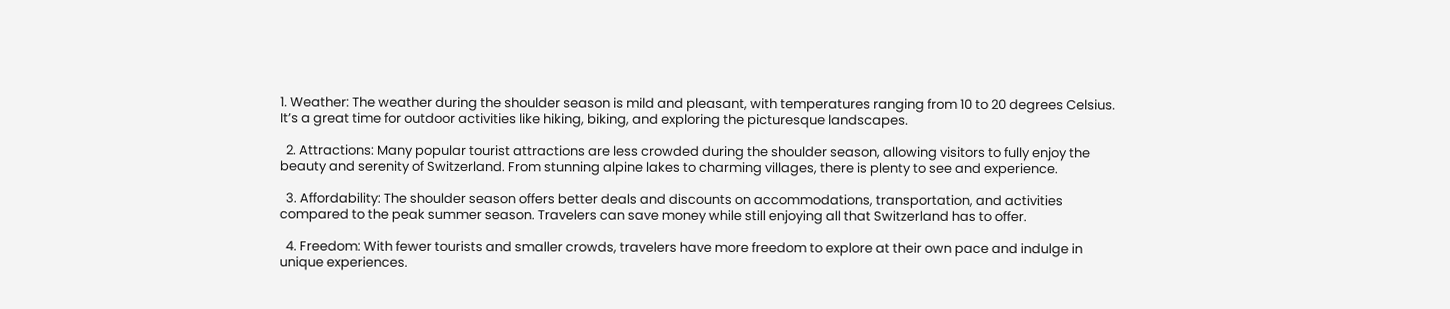1. Weather: The weather during the shoulder season is mild and pleasant, with temperatures ranging from 10 to 20 degrees Celsius. It’s a great time for outdoor activities like hiking, biking, and exploring the picturesque landscapes.

  2. Attractions: Many popular tourist attractions are less crowded during the shoulder season, allowing visitors to fully enjoy the beauty and serenity of Switzerland. From stunning alpine lakes to charming villages, there is plenty to see and experience.

  3. Affordability: The shoulder season offers better deals and discounts on accommodations, transportation, and activities compared to the peak summer season. Travelers can save money while still enjoying all that Switzerland has to offer.

  4. Freedom: With fewer tourists and smaller crowds, travelers have more freedom to explore at their own pace and indulge in unique experiences.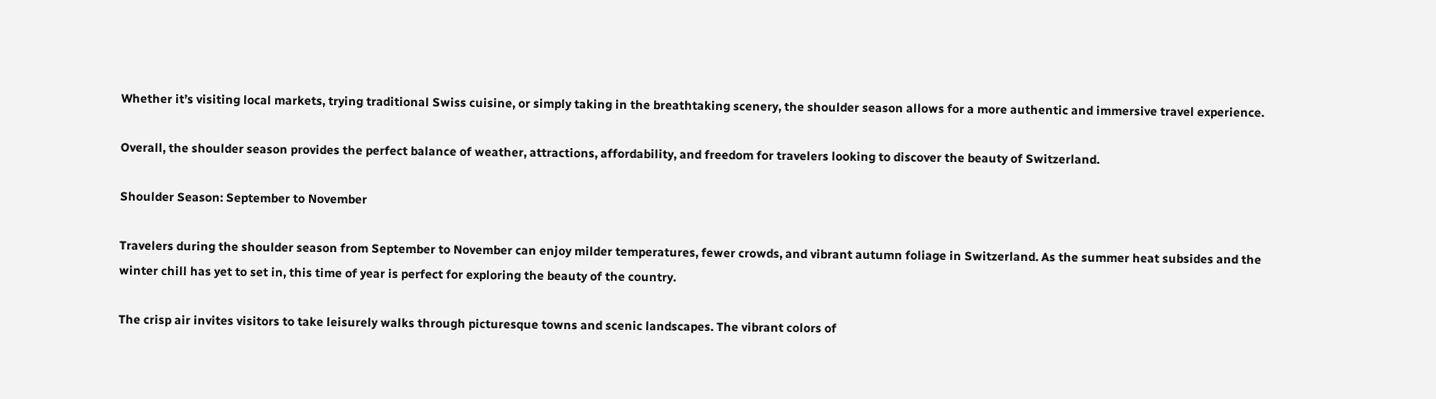Whether it’s visiting local markets, trying traditional Swiss cuisine, or simply taking in the breathtaking scenery, the shoulder season allows for a more authentic and immersive travel experience.

Overall, the shoulder season provides the perfect balance of weather, attractions, affordability, and freedom for travelers looking to discover the beauty of Switzerland.

Shoulder Season: September to November

Travelers during the shoulder season from September to November can enjoy milder temperatures, fewer crowds, and vibrant autumn foliage in Switzerland. As the summer heat subsides and the winter chill has yet to set in, this time of year is perfect for exploring the beauty of the country.

The crisp air invites visitors to take leisurely walks through picturesque towns and scenic landscapes. The vibrant colors of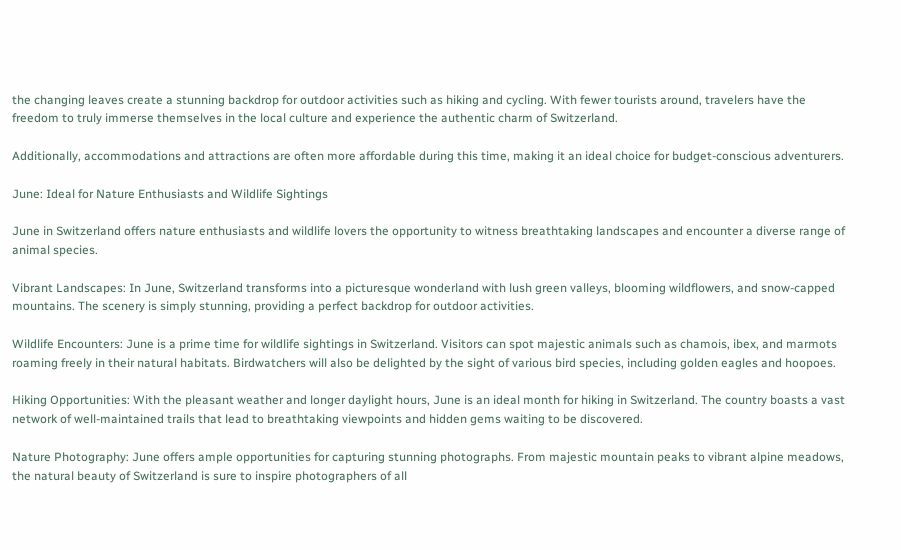the changing leaves create a stunning backdrop for outdoor activities such as hiking and cycling. With fewer tourists around, travelers have the freedom to truly immerse themselves in the local culture and experience the authentic charm of Switzerland.

Additionally, accommodations and attractions are often more affordable during this time, making it an ideal choice for budget-conscious adventurers.

June: Ideal for Nature Enthusiasts and Wildlife Sightings

June in Switzerland offers nature enthusiasts and wildlife lovers the opportunity to witness breathtaking landscapes and encounter a diverse range of animal species.

Vibrant Landscapes: In June, Switzerland transforms into a picturesque wonderland with lush green valleys, blooming wildflowers, and snow-capped mountains. The scenery is simply stunning, providing a perfect backdrop for outdoor activities.

Wildlife Encounters: June is a prime time for wildlife sightings in Switzerland. Visitors can spot majestic animals such as chamois, ibex, and marmots roaming freely in their natural habitats. Birdwatchers will also be delighted by the sight of various bird species, including golden eagles and hoopoes.

Hiking Opportunities: With the pleasant weather and longer daylight hours, June is an ideal month for hiking in Switzerland. The country boasts a vast network of well-maintained trails that lead to breathtaking viewpoints and hidden gems waiting to be discovered.

Nature Photography: June offers ample opportunities for capturing stunning photographs. From majestic mountain peaks to vibrant alpine meadows, the natural beauty of Switzerland is sure to inspire photographers of all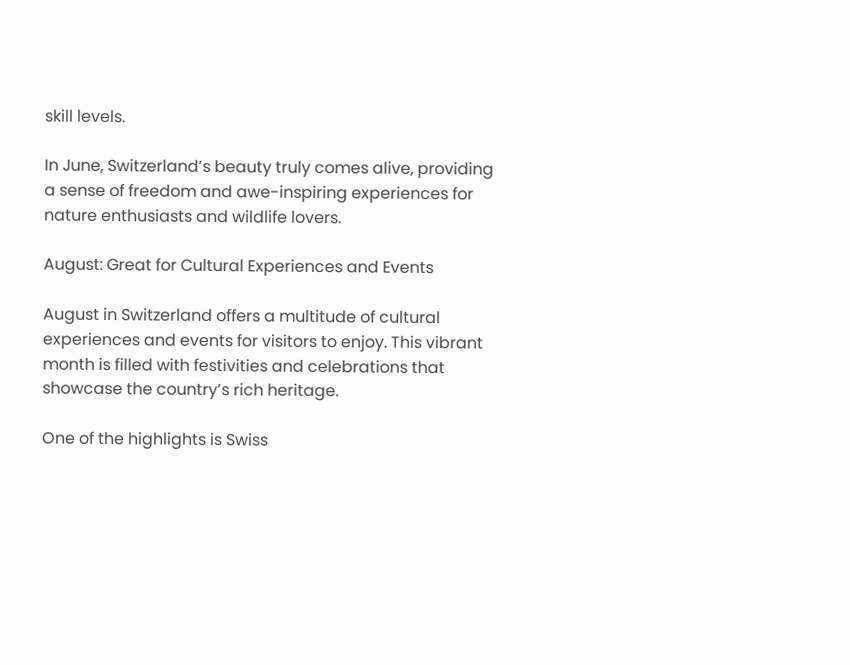skill levels.

In June, Switzerland’s beauty truly comes alive, providing a sense of freedom and awe-inspiring experiences for nature enthusiasts and wildlife lovers.

August: Great for Cultural Experiences and Events

August in Switzerland offers a multitude of cultural experiences and events for visitors to enjoy. This vibrant month is filled with festivities and celebrations that showcase the country’s rich heritage.

One of the highlights is Swiss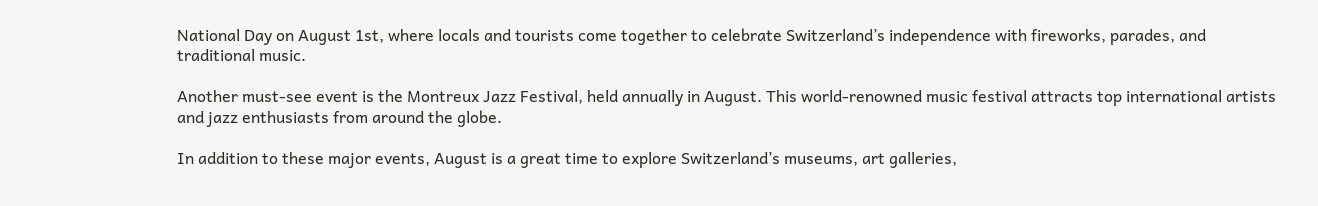National Day on August 1st, where locals and tourists come together to celebrate Switzerland’s independence with fireworks, parades, and traditional music.

Another must-see event is the Montreux Jazz Festival, held annually in August. This world-renowned music festival attracts top international artists and jazz enthusiasts from around the globe.

In addition to these major events, August is a great time to explore Switzerland’s museums, art galleries,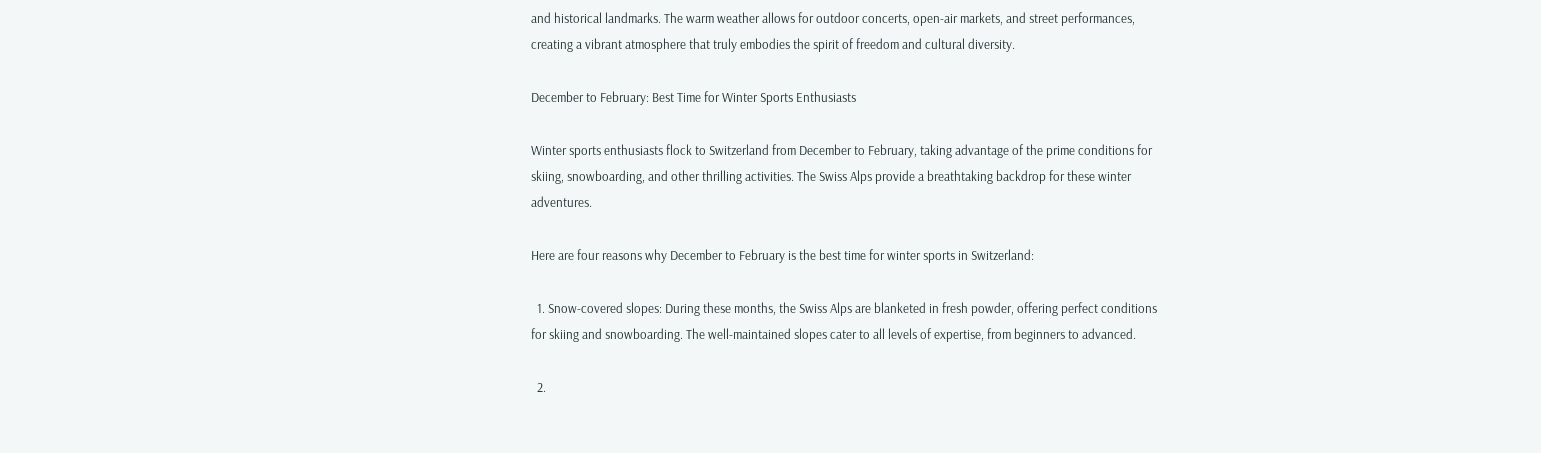and historical landmarks. The warm weather allows for outdoor concerts, open-air markets, and street performances, creating a vibrant atmosphere that truly embodies the spirit of freedom and cultural diversity.

December to February: Best Time for Winter Sports Enthusiasts

Winter sports enthusiasts flock to Switzerland from December to February, taking advantage of the prime conditions for skiing, snowboarding, and other thrilling activities. The Swiss Alps provide a breathtaking backdrop for these winter adventures.

Here are four reasons why December to February is the best time for winter sports in Switzerland:

  1. Snow-covered slopes: During these months, the Swiss Alps are blanketed in fresh powder, offering perfect conditions for skiing and snowboarding. The well-maintained slopes cater to all levels of expertise, from beginners to advanced.

  2.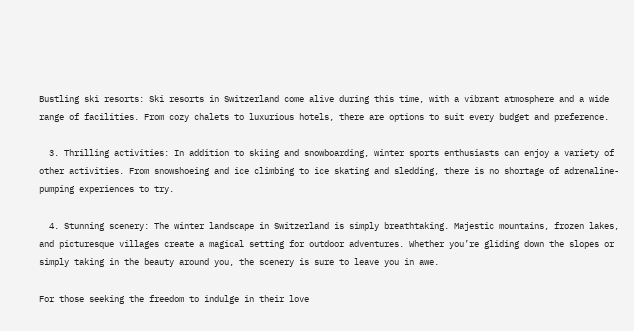Bustling ski resorts: Ski resorts in Switzerland come alive during this time, with a vibrant atmosphere and a wide range of facilities. From cozy chalets to luxurious hotels, there are options to suit every budget and preference.

  3. Thrilling activities: In addition to skiing and snowboarding, winter sports enthusiasts can enjoy a variety of other activities. From snowshoeing and ice climbing to ice skating and sledding, there is no shortage of adrenaline-pumping experiences to try.

  4. Stunning scenery: The winter landscape in Switzerland is simply breathtaking. Majestic mountains, frozen lakes, and picturesque villages create a magical setting for outdoor adventures. Whether you’re gliding down the slopes or simply taking in the beauty around you, the scenery is sure to leave you in awe.

For those seeking the freedom to indulge in their love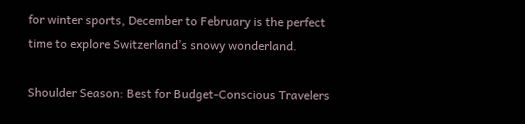for winter sports, December to February is the perfect time to explore Switzerland’s snowy wonderland.

Shoulder Season: Best for Budget-Conscious Travelers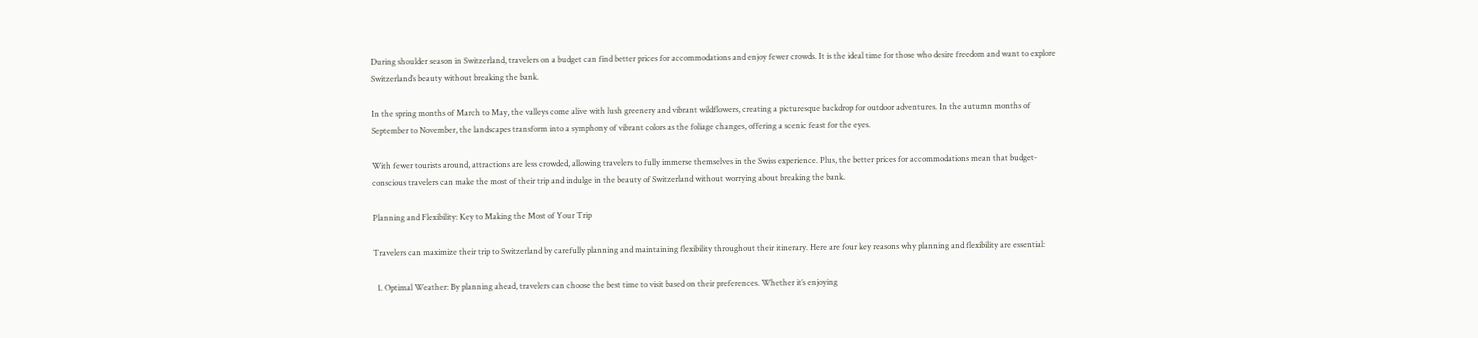During shoulder season in Switzerland, travelers on a budget can find better prices for accommodations and enjoy fewer crowds. It is the ideal time for those who desire freedom and want to explore Switzerland’s beauty without breaking the bank.

In the spring months of March to May, the valleys come alive with lush greenery and vibrant wildflowers, creating a picturesque backdrop for outdoor adventures. In the autumn months of September to November, the landscapes transform into a symphony of vibrant colors as the foliage changes, offering a scenic feast for the eyes.

With fewer tourists around, attractions are less crowded, allowing travelers to fully immerse themselves in the Swiss experience. Plus, the better prices for accommodations mean that budget-conscious travelers can make the most of their trip and indulge in the beauty of Switzerland without worrying about breaking the bank.

Planning and Flexibility: Key to Making the Most of Your Trip

Travelers can maximize their trip to Switzerland by carefully planning and maintaining flexibility throughout their itinerary. Here are four key reasons why planning and flexibility are essential:

  1. Optimal Weather: By planning ahead, travelers can choose the best time to visit based on their preferences. Whether it’s enjoying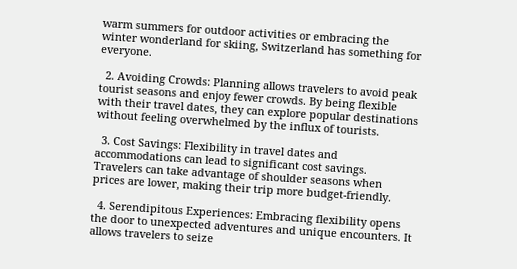warm summers for outdoor activities or embracing the winter wonderland for skiing, Switzerland has something for everyone.

  2. Avoiding Crowds: Planning allows travelers to avoid peak tourist seasons and enjoy fewer crowds. By being flexible with their travel dates, they can explore popular destinations without feeling overwhelmed by the influx of tourists.

  3. Cost Savings: Flexibility in travel dates and accommodations can lead to significant cost savings. Travelers can take advantage of shoulder seasons when prices are lower, making their trip more budget-friendly.

  4. Serendipitous Experiences: Embracing flexibility opens the door to unexpected adventures and unique encounters. It allows travelers to seize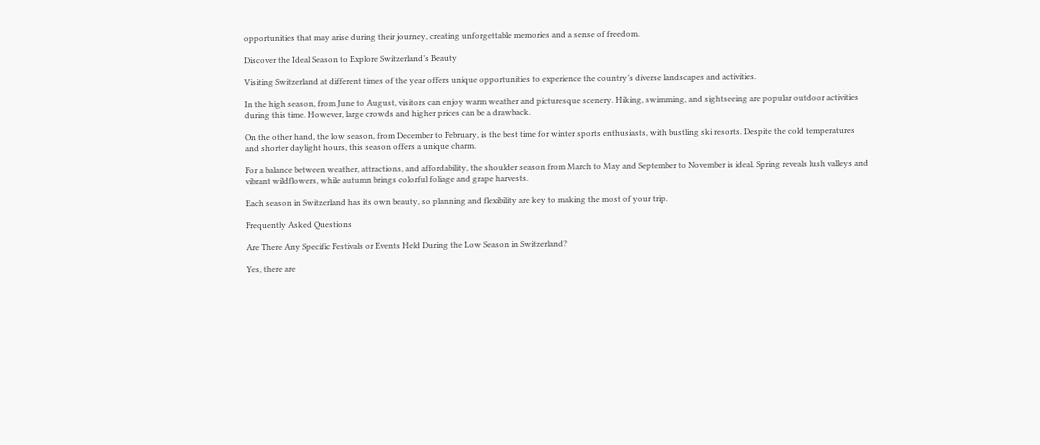opportunities that may arise during their journey, creating unforgettable memories and a sense of freedom.

Discover the Ideal Season to Explore Switzerland’s Beauty

Visiting Switzerland at different times of the year offers unique opportunities to experience the country’s diverse landscapes and activities.

In the high season, from June to August, visitors can enjoy warm weather and picturesque scenery. Hiking, swimming, and sightseeing are popular outdoor activities during this time. However, large crowds and higher prices can be a drawback.

On the other hand, the low season, from December to February, is the best time for winter sports enthusiasts, with bustling ski resorts. Despite the cold temperatures and shorter daylight hours, this season offers a unique charm.

For a balance between weather, attractions, and affordability, the shoulder season from March to May and September to November is ideal. Spring reveals lush valleys and vibrant wildflowers, while autumn brings colorful foliage and grape harvests.

Each season in Switzerland has its own beauty, so planning and flexibility are key to making the most of your trip.

Frequently Asked Questions

Are There Any Specific Festivals or Events Held During the Low Season in Switzerland?

Yes, there are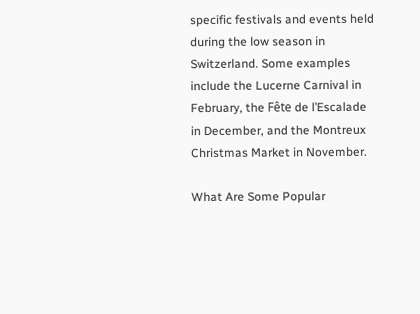specific festivals and events held during the low season in Switzerland. Some examples include the Lucerne Carnival in February, the Fête de l’Escalade in December, and the Montreux Christmas Market in November.

What Are Some Popular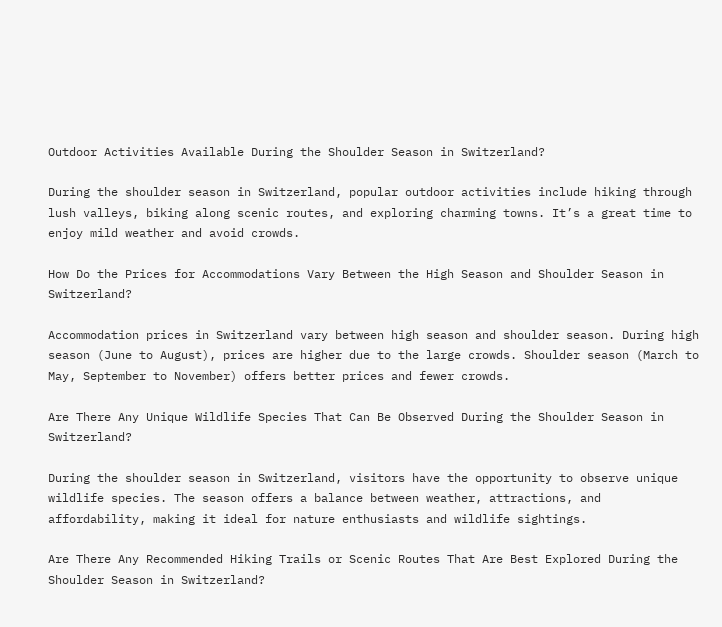Outdoor Activities Available During the Shoulder Season in Switzerland?

During the shoulder season in Switzerland, popular outdoor activities include hiking through lush valleys, biking along scenic routes, and exploring charming towns. It’s a great time to enjoy mild weather and avoid crowds.

How Do the Prices for Accommodations Vary Between the High Season and Shoulder Season in Switzerland?

Accommodation prices in Switzerland vary between high season and shoulder season. During high season (June to August), prices are higher due to the large crowds. Shoulder season (March to May, September to November) offers better prices and fewer crowds.

Are There Any Unique Wildlife Species That Can Be Observed During the Shoulder Season in Switzerland?

During the shoulder season in Switzerland, visitors have the opportunity to observe unique wildlife species. The season offers a balance between weather, attractions, and affordability, making it ideal for nature enthusiasts and wildlife sightings.

Are There Any Recommended Hiking Trails or Scenic Routes That Are Best Explored During the Shoulder Season in Switzerland?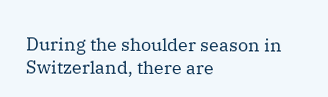During the shoulder season in Switzerland, there are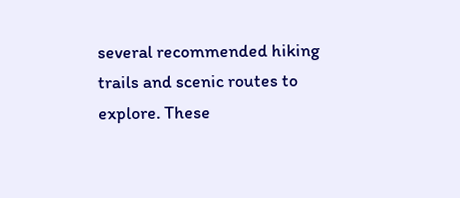several recommended hiking trails and scenic routes to explore. These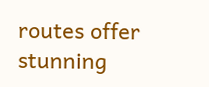routes offer stunning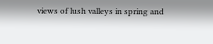views of lush valleys in spring and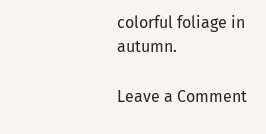colorful foliage in autumn.

Leave a Comment